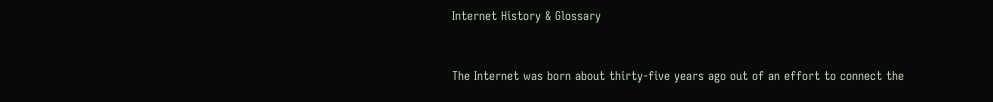Internet History & Glossary


The Internet was born about thirty-five years ago out of an effort to connect the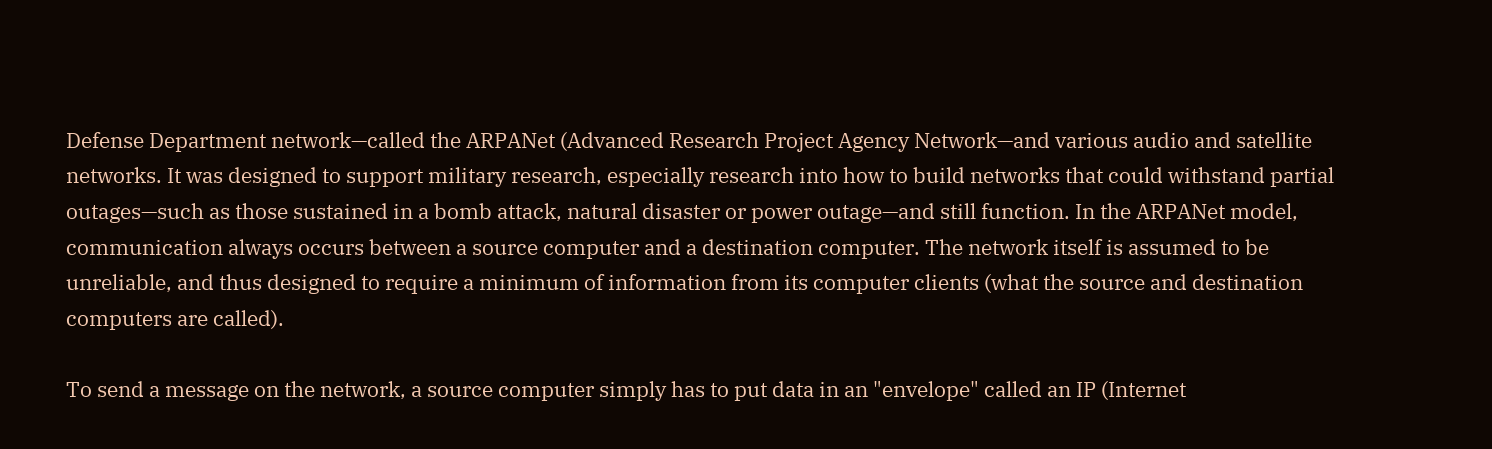Defense Department network—called the ARPANet (Advanced Research Project Agency Network—and various audio and satellite networks. It was designed to support military research, especially research into how to build networks that could withstand partial outages—such as those sustained in a bomb attack, natural disaster or power outage—and still function. In the ARPANet model, communication always occurs between a source computer and a destination computer. The network itself is assumed to be unreliable, and thus designed to require a minimum of information from its computer clients (what the source and destination computers are called).

To send a message on the network, a source computer simply has to put data in an "envelope" called an IP (Internet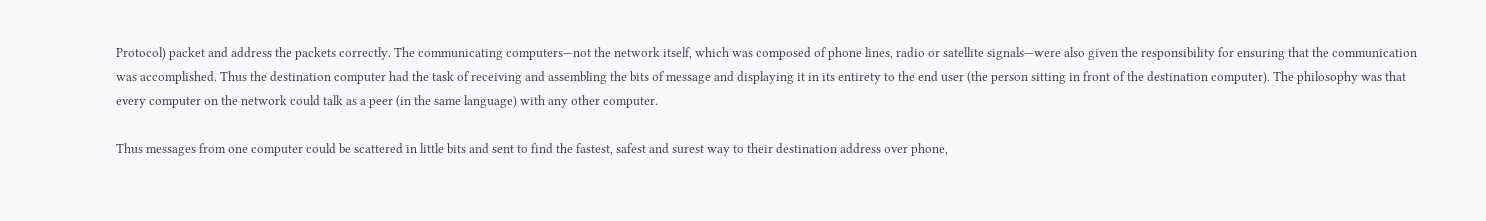Protocol) packet and address the packets correctly. The communicating computers—not the network itself, which was composed of phone lines, radio or satellite signals—were also given the responsibility for ensuring that the communication was accomplished. Thus the destination computer had the task of receiving and assembling the bits of message and displaying it in its entirety to the end user (the person sitting in front of the destination computer). The philosophy was that every computer on the network could talk as a peer (in the same language) with any other computer.

Thus messages from one computer could be scattered in little bits and sent to find the fastest, safest and surest way to their destination address over phone,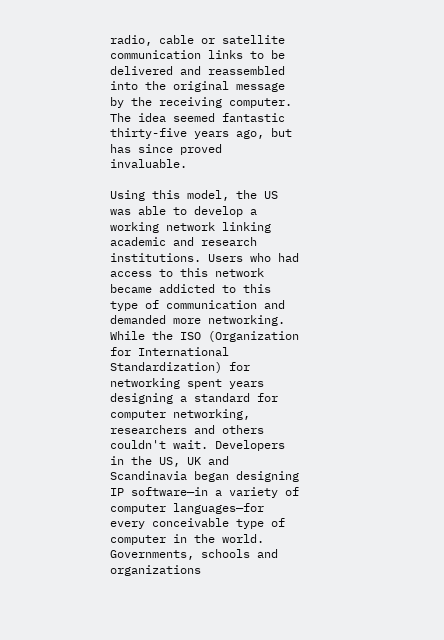radio, cable or satellite communication links to be delivered and reassembled into the original message by the receiving computer. The idea seemed fantastic thirty-five years ago, but has since proved invaluable.

Using this model, the US was able to develop a working network linking academic and research institutions. Users who had access to this network became addicted to this type of communication and demanded more networking. While the ISO (Organization for International Standardization) for networking spent years designing a standard for computer networking, researchers and others couldn't wait. Developers in the US, UK and Scandinavia began designing IP software—in a variety of computer languages—for every conceivable type of computer in the world. Governments, schools and organizations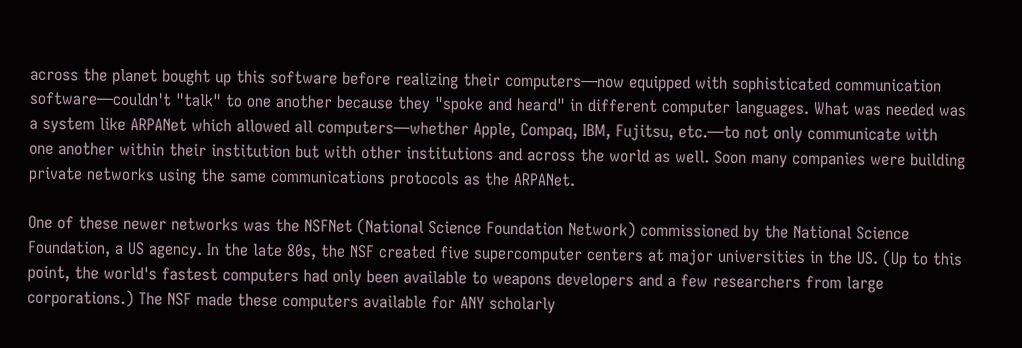across the planet bought up this software before realizing their computers—now equipped with sophisticated communication software—couldn't "talk" to one another because they "spoke and heard" in different computer languages. What was needed was a system like ARPANet which allowed all computers—whether Apple, Compaq, IBM, Fujitsu, etc.—to not only communicate with one another within their institution but with other institutions and across the world as well. Soon many companies were building private networks using the same communications protocols as the ARPANet.

One of these newer networks was the NSFNet (National Science Foundation Network) commissioned by the National Science Foundation, a US agency. In the late 80s, the NSF created five supercomputer centers at major universities in the US. (Up to this point, the world's fastest computers had only been available to weapons developers and a few researchers from large corporations.) The NSF made these computers available for ANY scholarly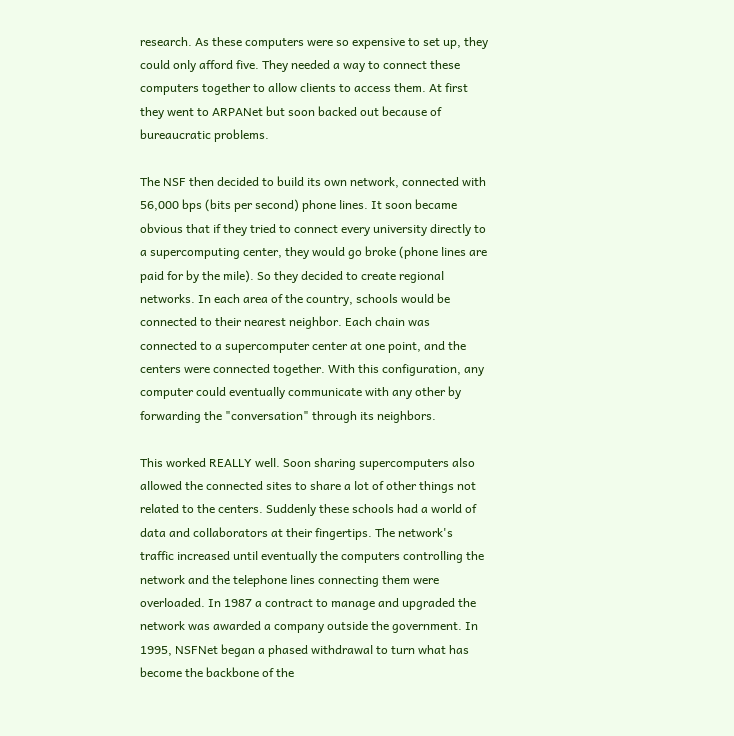research. As these computers were so expensive to set up, they could only afford five. They needed a way to connect these computers together to allow clients to access them. At first they went to ARPANet but soon backed out because of bureaucratic problems.

The NSF then decided to build its own network, connected with 56,000 bps (bits per second) phone lines. It soon became obvious that if they tried to connect every university directly to a supercomputing center, they would go broke (phone lines are paid for by the mile). So they decided to create regional networks. In each area of the country, schools would be connected to their nearest neighbor. Each chain was connected to a supercomputer center at one point, and the centers were connected together. With this configuration, any computer could eventually communicate with any other by forwarding the "conversation" through its neighbors.

This worked REALLY well. Soon sharing supercomputers also allowed the connected sites to share a lot of other things not related to the centers. Suddenly these schools had a world of data and collaborators at their fingertips. The network's traffic increased until eventually the computers controlling the network and the telephone lines connecting them were overloaded. In 1987 a contract to manage and upgraded the network was awarded a company outside the government. In 1995, NSFNet began a phased withdrawal to turn what has become the backbone of the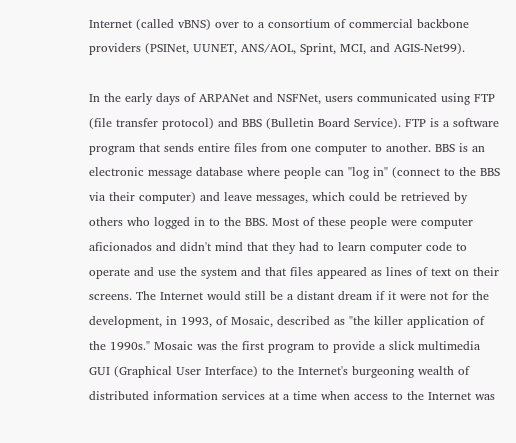Internet (called vBNS) over to a consortium of commercial backbone providers (PSINet, UUNET, ANS/AOL, Sprint, MCI, and AGIS-Net99).

In the early days of ARPANet and NSFNet, users communicated using FTP (file transfer protocol) and BBS (Bulletin Board Service). FTP is a software program that sends entire files from one computer to another. BBS is an electronic message database where people can "log in" (connect to the BBS via their computer) and leave messages, which could be retrieved by others who logged in to the BBS. Most of these people were computer aficionados and didn't mind that they had to learn computer code to operate and use the system and that files appeared as lines of text on their screens. The Internet would still be a distant dream if it were not for the development, in 1993, of Mosaic, described as "the killer application of the 1990s." Mosaic was the first program to provide a slick multimedia GUI (Graphical User Interface) to the Internet's burgeoning wealth of distributed information services at a time when access to the Internet was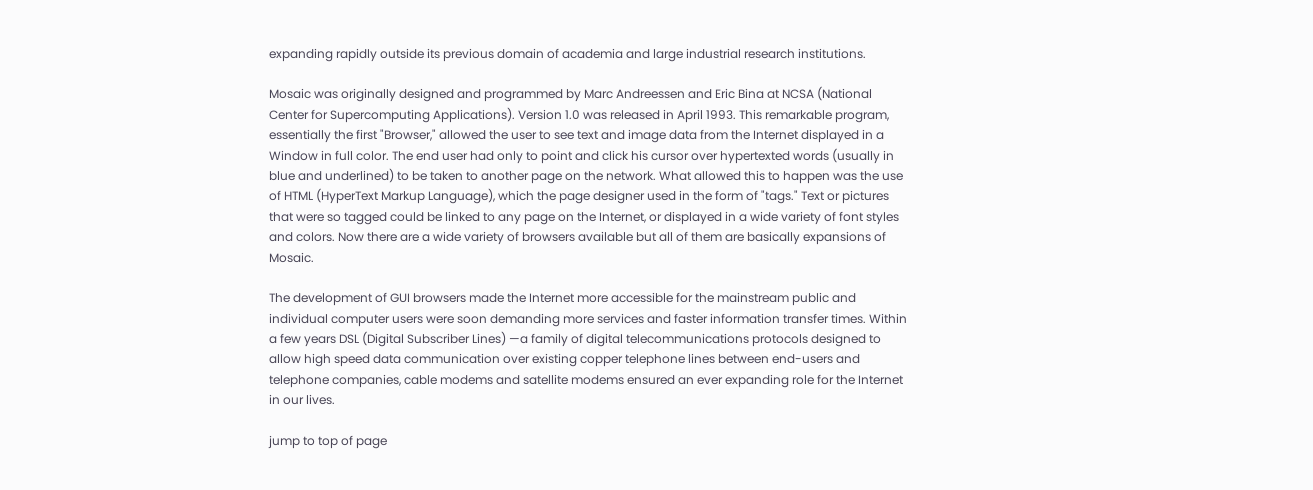expanding rapidly outside its previous domain of academia and large industrial research institutions.

Mosaic was originally designed and programmed by Marc Andreessen and Eric Bina at NCSA (National Center for Supercomputing Applications). Version 1.0 was released in April 1993. This remarkable program, essentially the first "Browser," allowed the user to see text and image data from the Internet displayed in a Window in full color. The end user had only to point and click his cursor over hypertexted words (usually in blue and underlined) to be taken to another page on the network. What allowed this to happen was the use of HTML (HyperText Markup Language), which the page designer used in the form of "tags." Text or pictures that were so tagged could be linked to any page on the Internet, or displayed in a wide variety of font styles and colors. Now there are a wide variety of browsers available but all of them are basically expansions of Mosaic.

The development of GUI browsers made the Internet more accessible for the mainstream public and individual computer users were soon demanding more services and faster information transfer times. Within a few years DSL (Digital Subscriber Lines) —a family of digital telecommunications protocols designed to allow high speed data communication over existing copper telephone lines between end-users and telephone companies, cable modems and satellite modems ensured an ever expanding role for the Internet in our lives.

jump to top of page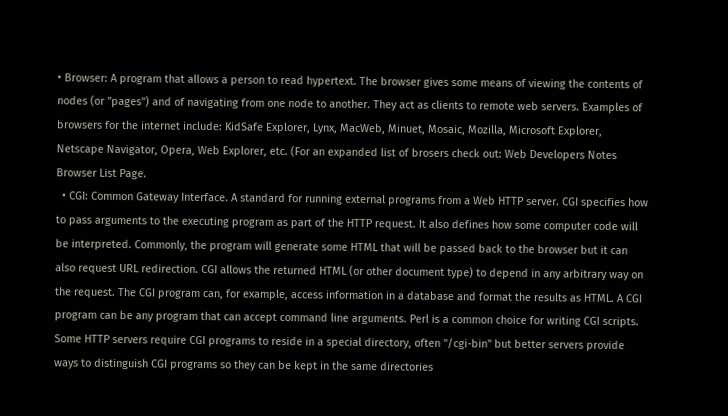• Browser: A program that allows a person to read hypertext. The browser gives some means of viewing the contents of nodes (or "pages") and of navigating from one node to another. They act as clients to remote web servers. Examples of browsers for the internet include: KidSafe Explorer, Lynx, MacWeb, Minuet, Mosaic, Mozilla, Microsoft Explorer, Netscape Navigator, Opera, Web Explorer, etc. (For an expanded list of brosers check out: Web Developers Notes Browser List Page.
  • CGI: Common Gateway Interface. A standard for running external programs from a Web HTTP server. CGI specifies how to pass arguments to the executing program as part of the HTTP request. It also defines how some computer code will be interpreted. Commonly, the program will generate some HTML that will be passed back to the browser but it can also request URL redirection. CGI allows the returned HTML (or other document type) to depend in any arbitrary way on the request. The CGI program can, for example, access information in a database and format the results as HTML. A CGI program can be any program that can accept command line arguments. Perl is a common choice for writing CGI scripts. Some HTTP servers require CGI programs to reside in a special directory, often "/cgi-bin" but better servers provide ways to distinguish CGI programs so they can be kept in the same directories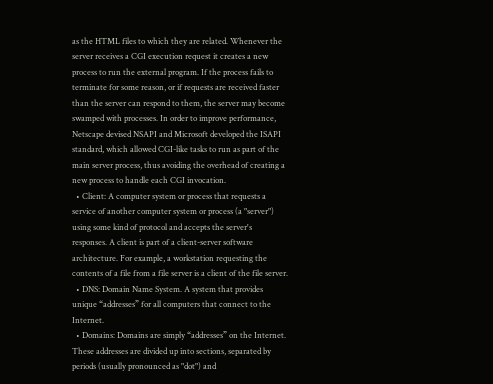as the HTML files to which they are related. Whenever the server receives a CGI execution request it creates a new process to run the external program. If the process fails to terminate for some reason, or if requests are received faster than the server can respond to them, the server may become swamped with processes. In order to improve performance, Netscape devised NSAPI and Microsoft developed the ISAPI standard, which allowed CGI-like tasks to run as part of the main server process, thus avoiding the overhead of creating a new process to handle each CGI invocation.
  • Client: A computer system or process that requests a service of another computer system or process (a "server") using some kind of protocol and accepts the server's responses. A client is part of a client-server software architecture. For example, a workstation requesting the contents of a file from a file server is a client of the file server.
  • DNS: Domain Name System. A system that provides unique “addresses” for all computers that connect to the Internet.
  • Domains: Domains are simply “addresses” on the Internet. These addresses are divided up into sections, separated by periods (usually pronounced as "dot") and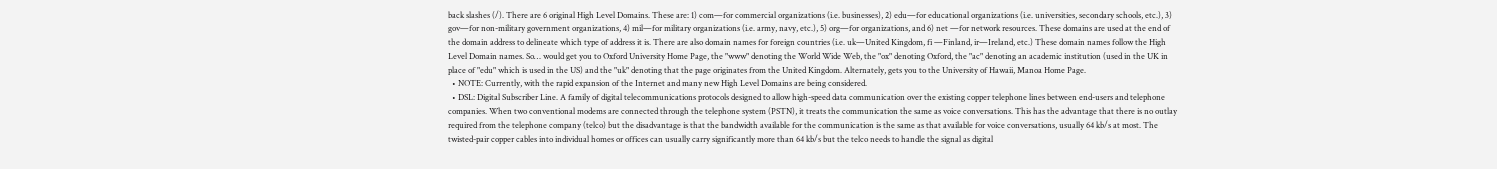back slashes (/). There are 6 original High Level Domains. These are: 1) com—for commercial organizations (i.e. businesses), 2) edu—for educational organizations (i.e. universities, secondary schools, etc.), 3) gov—for non-military government organizations, 4) mil—for military organizations (i.e. army, navy, etc.), 5) org—for organizations, and 6) net —for network resources. These domains are used at the end of the domain address to delineate which type of address it is. There are also domain names for foreign countries (i.e. uk—United Kingdom, fi —Finland, ir—Ireland, etc.) These domain names follow the High Level Domain names. So… would get you to Oxford University Home Page, the "www" denoting the World Wide Web, the "ox" denoting Oxford, the "ac" denoting an academic institution (used in the UK in place of "edu" which is used in the US) and the "uk" denoting that the page originates from the United Kingdom. Alternately, gets you to the University of Hawaii, Manoa Home Page.
  • NOTE: Currently, with the rapid expansion of the Internet and many new High Level Domains are being considered.
  • DSL: Digital Subscriber Line. A family of digital telecommunications protocols designed to allow high-speed data communication over the existing copper telephone lines between end-users and telephone companies. When two conventional modems are connected through the telephone system (PSTN), it treats the communication the same as voice conversations. This has the advantage that there is no outlay required from the telephone company (telco) but the disadvantage is that the bandwidth available for the communication is the same as that available for voice conversations, usually 64 kb/s at most. The twisted-pair copper cables into individual homes or offices can usually carry significantly more than 64 kb/s but the telco needs to handle the signal as digital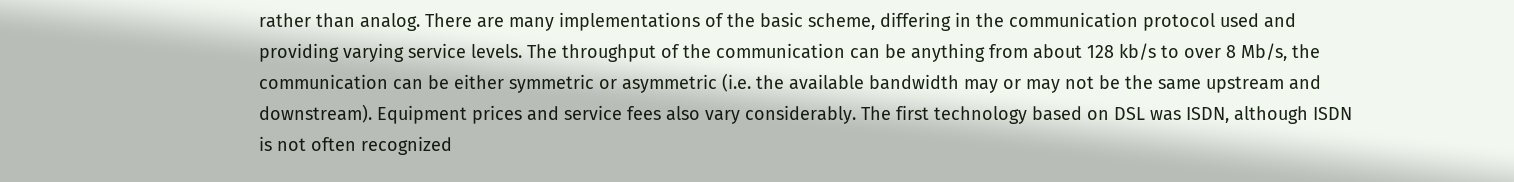rather than analog. There are many implementations of the basic scheme, differing in the communication protocol used and providing varying service levels. The throughput of the communication can be anything from about 128 kb/s to over 8 Mb/s, the communication can be either symmetric or asymmetric (i.e. the available bandwidth may or may not be the same upstream and downstream). Equipment prices and service fees also vary considerably. The first technology based on DSL was ISDN, although ISDN is not often recognized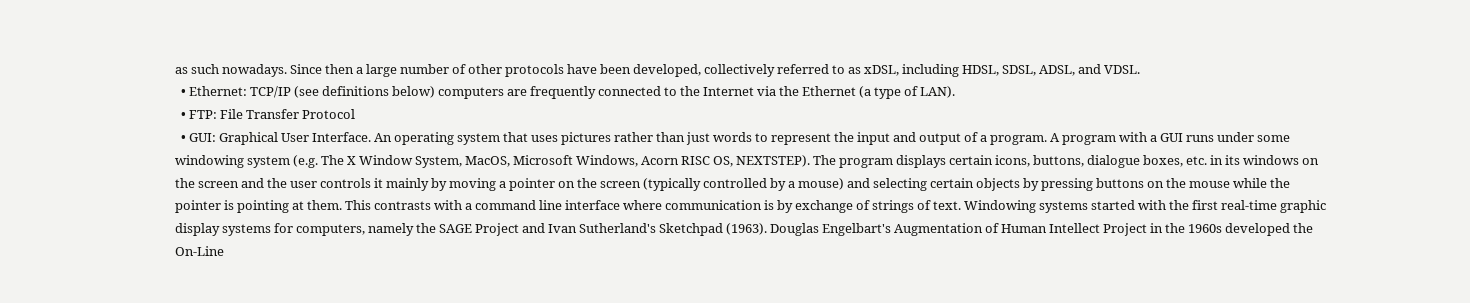as such nowadays. Since then a large number of other protocols have been developed, collectively referred to as xDSL, including HDSL, SDSL, ADSL, and VDSL.
  • Ethernet: TCP/IP (see definitions below) computers are frequently connected to the Internet via the Ethernet (a type of LAN).
  • FTP: File Transfer Protocol
  • GUI: Graphical User Interface. An operating system that uses pictures rather than just words to represent the input and output of a program. A program with a GUI runs under some windowing system (e.g. The X Window System, MacOS, Microsoft Windows, Acorn RISC OS, NEXTSTEP). The program displays certain icons, buttons, dialogue boxes, etc. in its windows on the screen and the user controls it mainly by moving a pointer on the screen (typically controlled by a mouse) and selecting certain objects by pressing buttons on the mouse while the pointer is pointing at them. This contrasts with a command line interface where communication is by exchange of strings of text. Windowing systems started with the first real-time graphic display systems for computers, namely the SAGE Project and Ivan Sutherland's Sketchpad (1963). Douglas Engelbart's Augmentation of Human Intellect Project in the 1960s developed the On-Line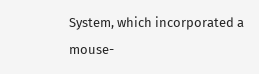System, which incorporated a mouse-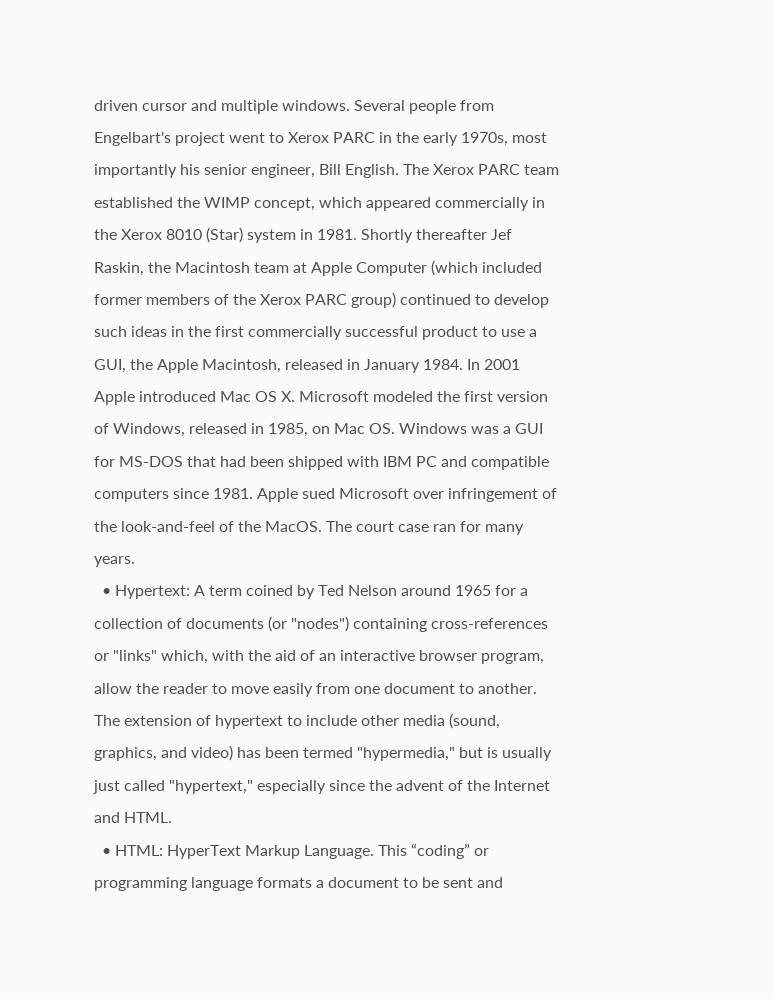driven cursor and multiple windows. Several people from Engelbart's project went to Xerox PARC in the early 1970s, most importantly his senior engineer, Bill English. The Xerox PARC team established the WIMP concept, which appeared commercially in the Xerox 8010 (Star) system in 1981. Shortly thereafter Jef Raskin, the Macintosh team at Apple Computer (which included former members of the Xerox PARC group) continued to develop such ideas in the first commercially successful product to use a GUI, the Apple Macintosh, released in January 1984. In 2001 Apple introduced Mac OS X. Microsoft modeled the first version of Windows, released in 1985, on Mac OS. Windows was a GUI for MS-DOS that had been shipped with IBM PC and compatible computers since 1981. Apple sued Microsoft over infringement of the look-and-feel of the MacOS. The court case ran for many years.
  • Hypertext: A term coined by Ted Nelson around 1965 for a collection of documents (or "nodes") containing cross-references or "links" which, with the aid of an interactive browser program, allow the reader to move easily from one document to another. The extension of hypertext to include other media (sound, graphics, and video) has been termed "hypermedia," but is usually just called "hypertext," especially since the advent of the Internet and HTML.
  • HTML: HyperText Markup Language. This “coding” or programming language formats a document to be sent and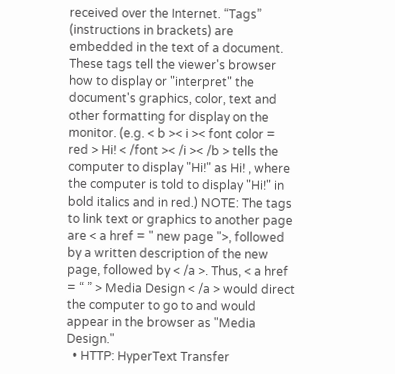received over the Internet. “Tags” (instructions in brackets) are embedded in the text of a document. These tags tell the viewer's browser how to display or "interpret" the document's graphics, color, text and other formatting for display on the monitor. (e.g. < b >< i >< font color = red > Hi! < /font >< /i >< /b > tells the computer to display "Hi!" as Hi! , where the computer is told to display "Hi!" in bold italics and in red.) NOTE: The tags to link text or graphics to another page are < a href = " new page ">, followed by a written description of the new page, followed by < /a >. Thus, < a href = “ ” > Media Design < /a > would direct the computer to go to and would appear in the browser as "Media Design."
  • HTTP: HyperText Transfer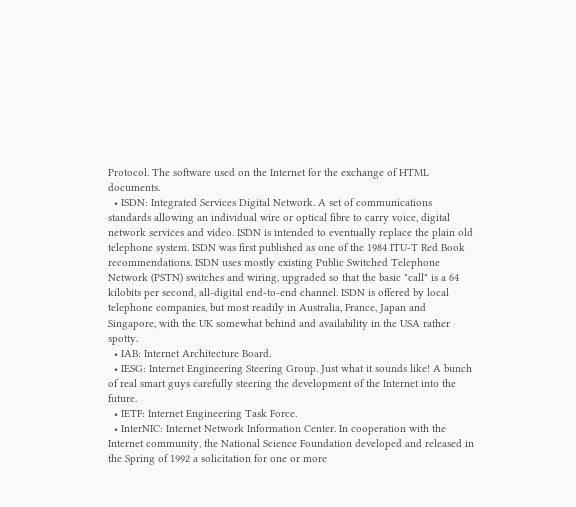Protocol. The software used on the Internet for the exchange of HTML documents.
  • ISDN: Integrated Services Digital Network. A set of communications standards allowing an individual wire or optical fibre to carry voice, digital network services and video. ISDN is intended to eventually replace the plain old telephone system. ISDN was first published as one of the 1984 ITU-T Red Book recommendations. ISDN uses mostly existing Public Switched Telephone Network (PSTN) switches and wiring, upgraded so that the basic "call" is a 64 kilobits per second, all-digital end-to-end channel. ISDN is offered by local telephone companies, but most readily in Australia, France, Japan and Singapore, with the UK somewhat behind and availability in the USA rather spotty.
  • IAB: Internet Architecture Board.
  • IESG: Internet Engineering Steering Group. Just what it sounds like! A bunch of real smart guys carefully steering the development of the Internet into the future.
  • IETF: Internet Engineering Task Force.
  • InterNIC: Internet Network Information Center. In cooperation with the Internet community, the National Science Foundation developed and released in the Spring of 1992 a solicitation for one or more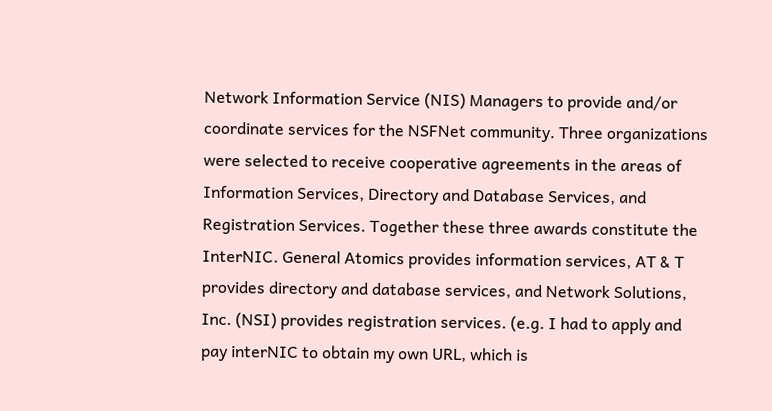Network Information Service (NIS) Managers to provide and/or coordinate services for the NSFNet community. Three organizations were selected to receive cooperative agreements in the areas of Information Services, Directory and Database Services, and Registration Services. Together these three awards constitute the InterNIC. General Atomics provides information services, AT & T provides directory and database services, and Network Solutions, Inc. (NSI) provides registration services. (e.g. I had to apply and pay interNIC to obtain my own URL, which is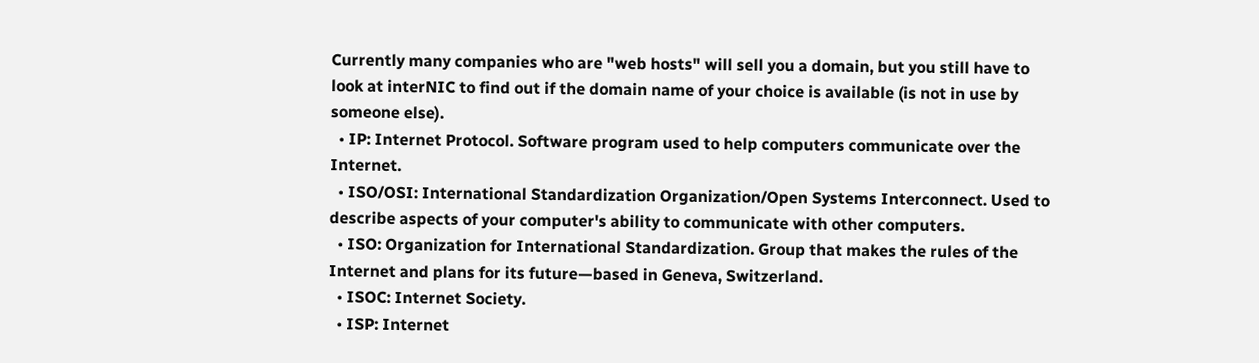Currently many companies who are "web hosts" will sell you a domain, but you still have to look at interNIC to find out if the domain name of your choice is available (is not in use by someone else).
  • IP: Internet Protocol. Software program used to help computers communicate over the Internet.
  • ISO/OSI: International Standardization Organization/Open Systems Interconnect. Used to describe aspects of your computer's ability to communicate with other computers.
  • ISO: Organization for International Standardization. Group that makes the rules of the Internet and plans for its future—based in Geneva, Switzerland.
  • ISOC: Internet Society.
  • ISP: Internet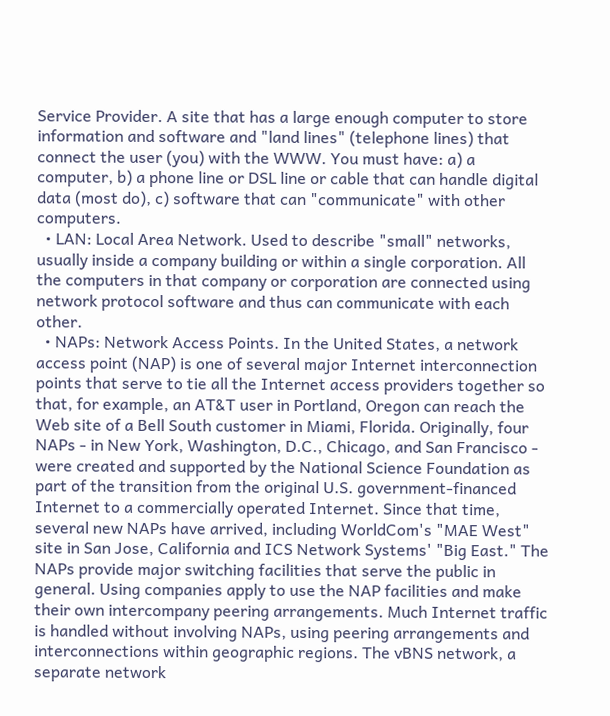Service Provider. A site that has a large enough computer to store information and software and "land lines" (telephone lines) that connect the user (you) with the WWW. You must have: a) a computer, b) a phone line or DSL line or cable that can handle digital data (most do), c) software that can "communicate" with other computers.
  • LAN: Local Area Network. Used to describe "small" networks, usually inside a company building or within a single corporation. All the computers in that company or corporation are connected using network protocol software and thus can communicate with each other.
  • NAPs: Network Access Points. In the United States, a network access point (NAP) is one of several major Internet interconnection points that serve to tie all the Internet access providers together so that, for example, an AT&T user in Portland, Oregon can reach the Web site of a Bell South customer in Miami, Florida. Originally, four NAPs - in New York, Washington, D.C., Chicago, and San Francisco - were created and supported by the National Science Foundation as part of the transition from the original U.S. government-financed Internet to a commercially operated Internet. Since that time, several new NAPs have arrived, including WorldCom's "MAE West" site in San Jose, California and ICS Network Systems' "Big East." The NAPs provide major switching facilities that serve the public in general. Using companies apply to use the NAP facilities and make their own intercompany peering arrangements. Much Internet traffic is handled without involving NAPs, using peering arrangements and interconnections within geographic regions. The vBNS network, a separate network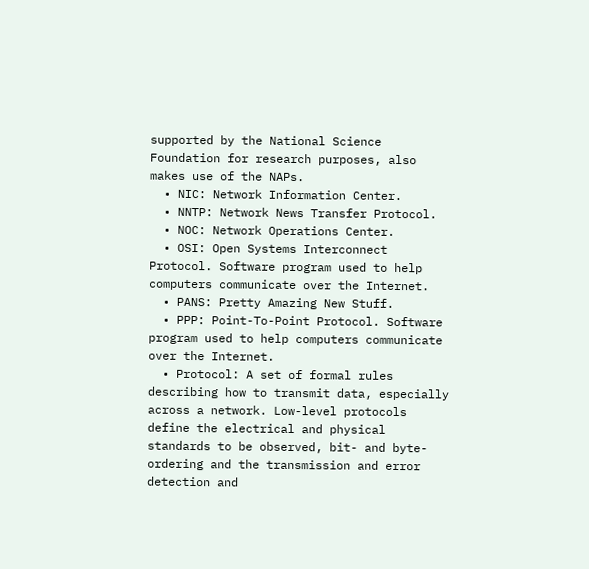supported by the National Science Foundation for research purposes, also makes use of the NAPs.
  • NIC: Network Information Center.
  • NNTP: Network News Transfer Protocol.
  • NOC: Network Operations Center.
  • OSI: Open Systems Interconnect Protocol. Software program used to help computers communicate over the Internet.
  • PANS: Pretty Amazing New Stuff.
  • PPP: Point-To-Point Protocol. Software program used to help computers communicate over the Internet.
  • Protocol: A set of formal rules describing how to transmit data, especially across a network. Low-level protocols define the electrical and physical standards to be observed, bit- and byte-ordering and the transmission and error detection and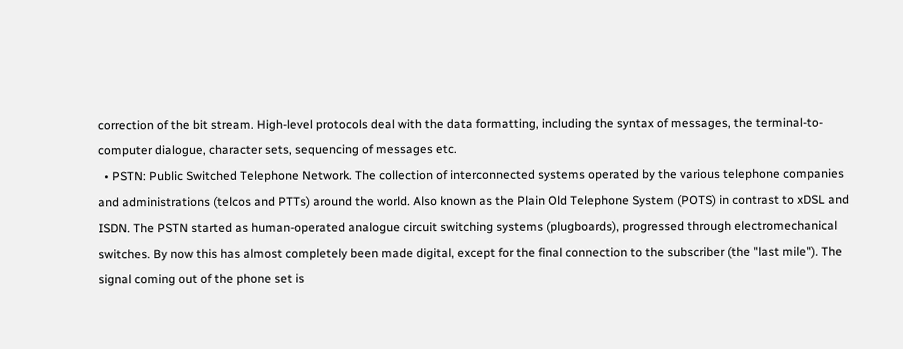correction of the bit stream. High-level protocols deal with the data formatting, including the syntax of messages, the terminal-to-computer dialogue, character sets, sequencing of messages etc.
  • PSTN: Public Switched Telephone Network. The collection of interconnected systems operated by the various telephone companies and administrations (telcos and PTTs) around the world. Also known as the Plain Old Telephone System (POTS) in contrast to xDSL and ISDN. The PSTN started as human-operated analogue circuit switching systems (plugboards), progressed through electromechanical switches. By now this has almost completely been made digital, except for the final connection to the subscriber (the "last mile"). The signal coming out of the phone set is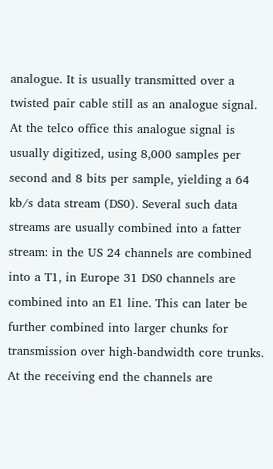analogue. It is usually transmitted over a twisted pair cable still as an analogue signal. At the telco office this analogue signal is usually digitized, using 8,000 samples per second and 8 bits per sample, yielding a 64 kb/s data stream (DS0). Several such data streams are usually combined into a fatter stream: in the US 24 channels are combined into a T1, in Europe 31 DS0 channels are combined into an E1 line. This can later be further combined into larger chunks for transmission over high-bandwidth core trunks. At the receiving end the channels are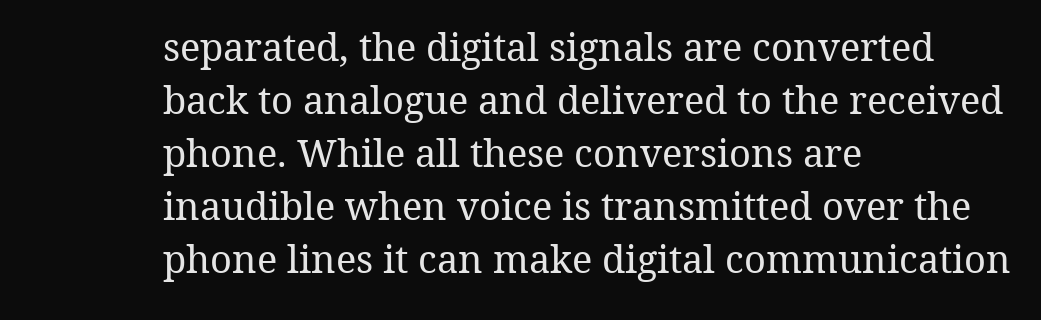separated, the digital signals are converted back to analogue and delivered to the received phone. While all these conversions are inaudible when voice is transmitted over the phone lines it can make digital communication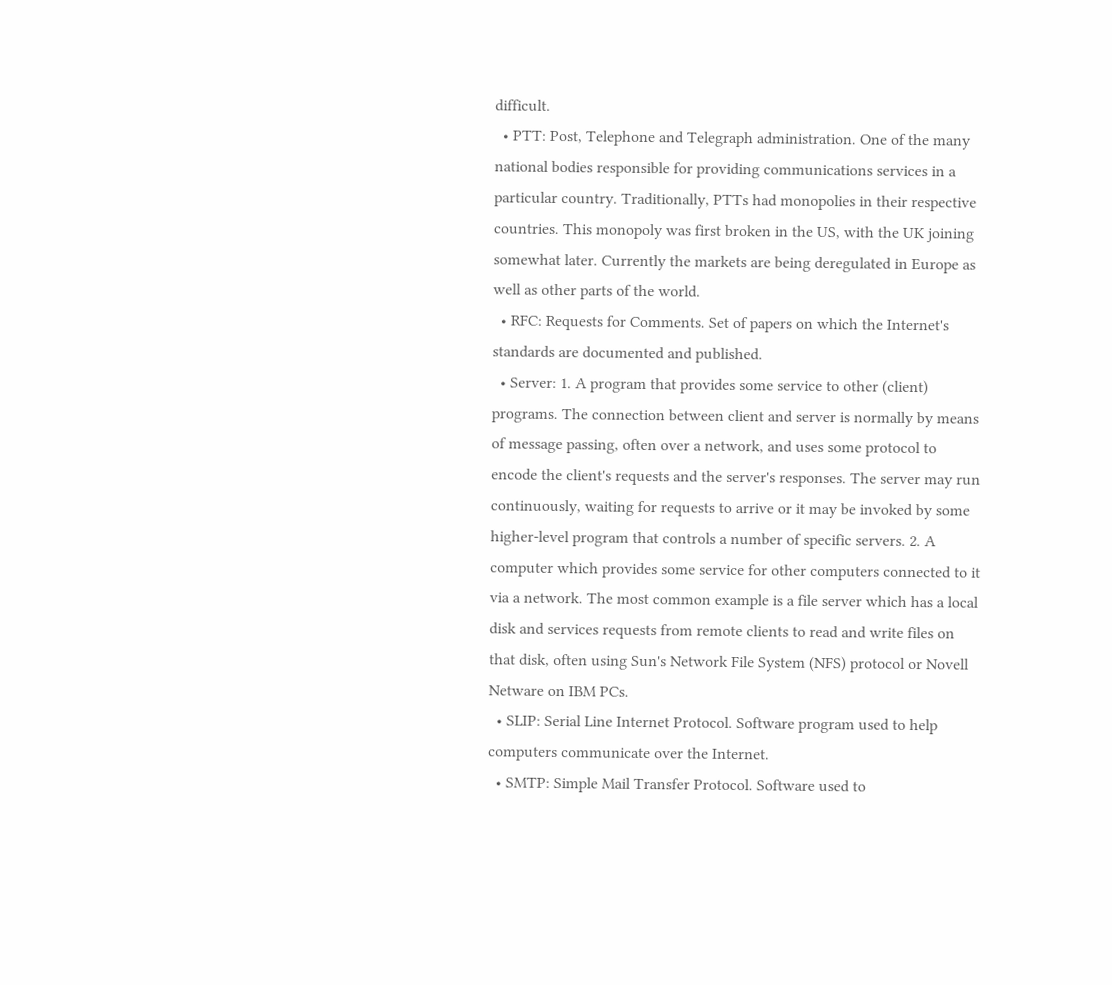difficult.
  • PTT: Post, Telephone and Telegraph administration. One of the many national bodies responsible for providing communications services in a particular country. Traditionally, PTTs had monopolies in their respective countries. This monopoly was first broken in the US, with the UK joining somewhat later. Currently the markets are being deregulated in Europe as well as other parts of the world.
  • RFC: Requests for Comments. Set of papers on which the Internet's standards are documented and published.
  • Server: 1. A program that provides some service to other (client) programs. The connection between client and server is normally by means of message passing, often over a network, and uses some protocol to encode the client's requests and the server's responses. The server may run continuously, waiting for requests to arrive or it may be invoked by some higher-level program that controls a number of specific servers. 2. A computer which provides some service for other computers connected to it via a network. The most common example is a file server which has a local disk and services requests from remote clients to read and write files on that disk, often using Sun's Network File System (NFS) protocol or Novell Netware on IBM PCs.
  • SLIP: Serial Line Internet Protocol. Software program used to help computers communicate over the Internet.
  • SMTP: Simple Mail Transfer Protocol. Software used to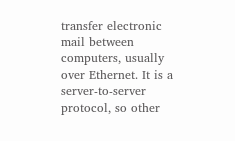transfer electronic mail between computers, usually over Ethernet. It is a server-to-server protocol, so other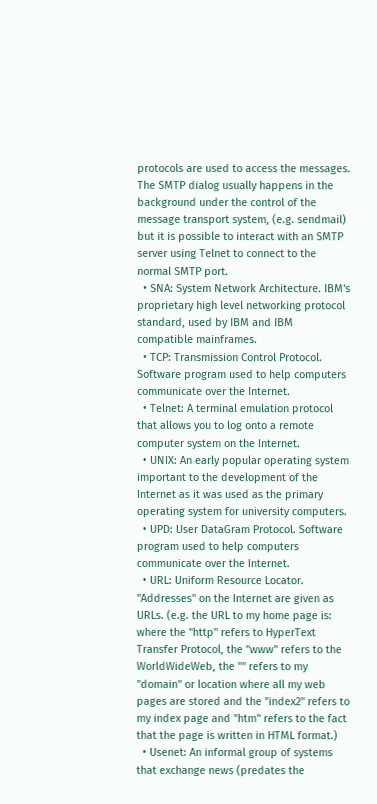protocols are used to access the messages. The SMTP dialog usually happens in the background under the control of the message transport system, (e.g. sendmail) but it is possible to interact with an SMTP server using Telnet to connect to the normal SMTP port.
  • SNA: System Network Architecture. IBM's proprietary high level networking protocol standard, used by IBM and IBM compatible mainframes.
  • TCP: Transmission Control Protocol. Software program used to help computers communicate over the Internet.
  • Telnet: A terminal emulation protocol that allows you to log onto a remote computer system on the Internet.
  • UNIX: An early popular operating system important to the development of the Internet as it was used as the primary operating system for university computers.
  • UPD: User DataGram Protocol. Software program used to help computers communicate over the Internet.
  • URL: Uniform Resource Locator. "Addresses" on the Internet are given as URLs. (e.g. the URL to my home page is: where the "http" refers to HyperText Transfer Protocol, the "www" refers to the WorldWideWeb, the "" refers to my "domain" or location where all my web pages are stored and the "index2" refers to my index page and "htm" refers to the fact that the page is written in HTML format.)
  • Usenet: An informal group of systems that exchange news (predates the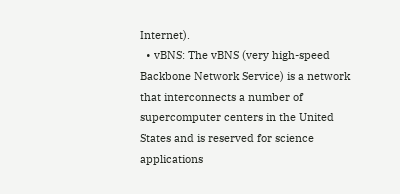Internet).
  • vBNS: The vBNS (very high-speed Backbone Network Service) is a network that interconnects a number of supercomputer centers in the United States and is reserved for science applications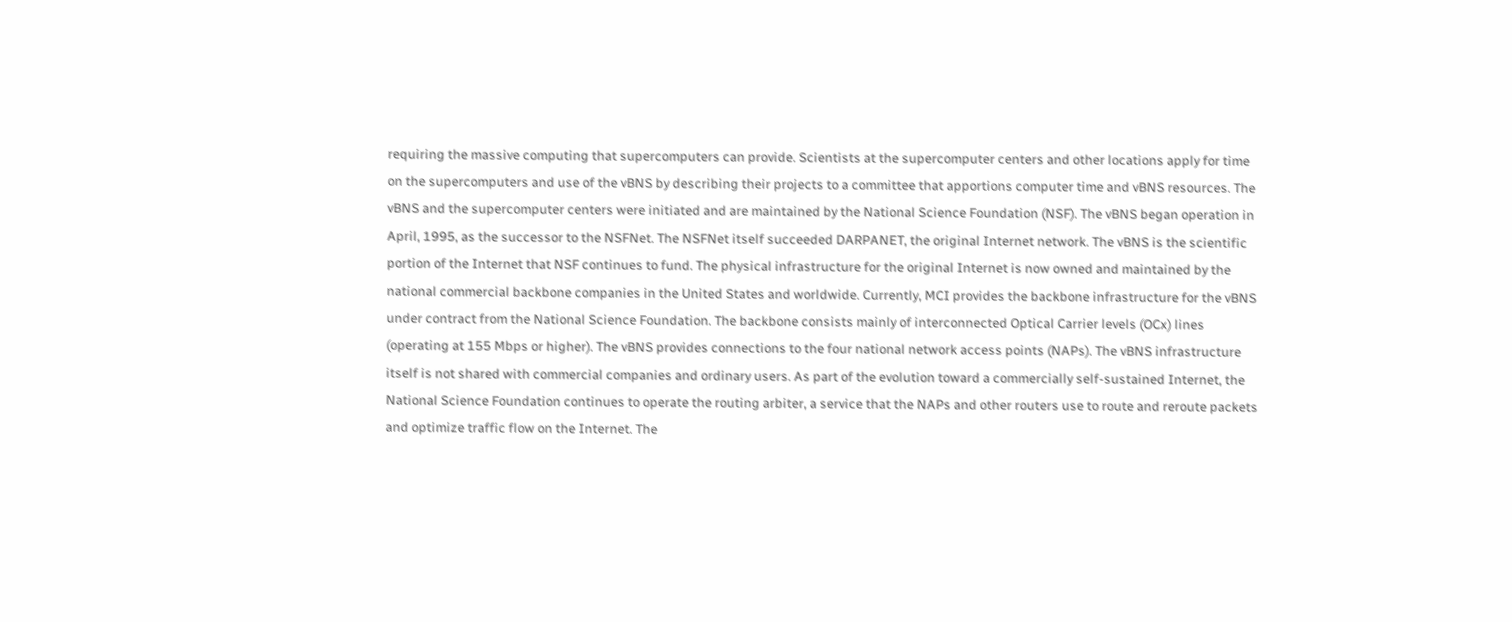requiring the massive computing that supercomputers can provide. Scientists at the supercomputer centers and other locations apply for time on the supercomputers and use of the vBNS by describing their projects to a committee that apportions computer time and vBNS resources. The vBNS and the supercomputer centers were initiated and are maintained by the National Science Foundation (NSF). The vBNS began operation in April, 1995, as the successor to the NSFNet. The NSFNet itself succeeded DARPANET, the original Internet network. The vBNS is the scientific portion of the Internet that NSF continues to fund. The physical infrastructure for the original Internet is now owned and maintained by the national commercial backbone companies in the United States and worldwide. Currently, MCI provides the backbone infrastructure for the vBNS under contract from the National Science Foundation. The backbone consists mainly of interconnected Optical Carrier levels (OCx) lines (operating at 155 Mbps or higher). The vBNS provides connections to the four national network access points (NAPs). The vBNS infrastructure itself is not shared with commercial companies and ordinary users. As part of the evolution toward a commercially self-sustained Internet, the National Science Foundation continues to operate the routing arbiter, a service that the NAPs and other routers use to route and reroute packets and optimize traffic flow on the Internet. The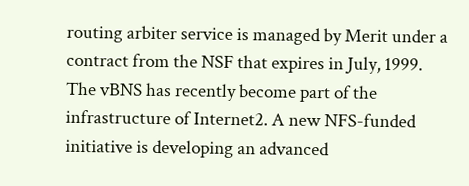routing arbiter service is managed by Merit under a contract from the NSF that expires in July, 1999. The vBNS has recently become part of the infrastructure of Internet2. A new NFS-funded initiative is developing an advanced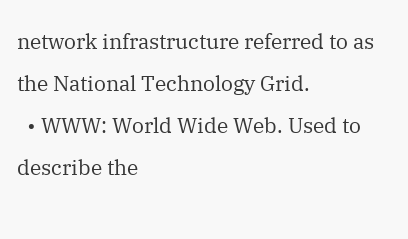network infrastructure referred to as the National Technology Grid.
  • WWW: World Wide Web. Used to describe the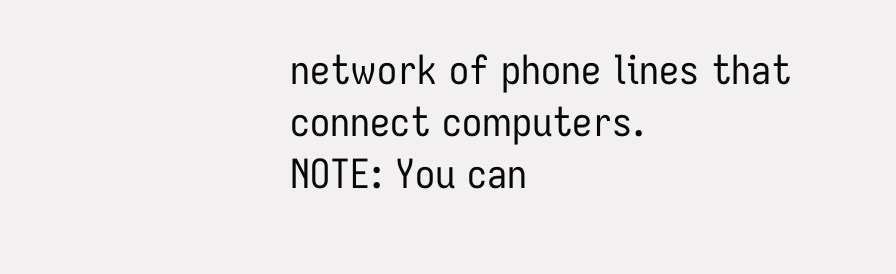network of phone lines that connect computers.
NOTE: You can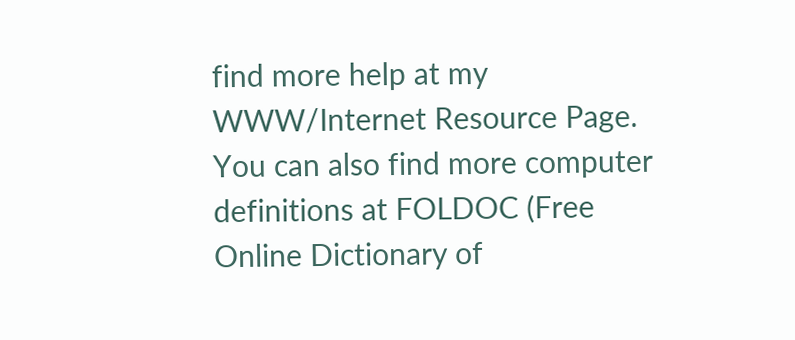find more help at my WWW/Internet Resource Page. You can also find more computer definitions at FOLDOC (Free Online Dictionary of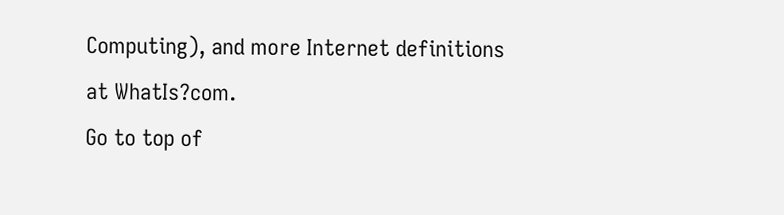Computing), and more Internet definitions at WhatIs?com.
Go to top of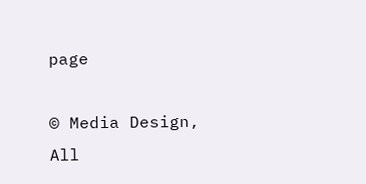page

© Media Design, All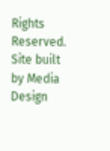Rights Reserved.
Site built by Media Design